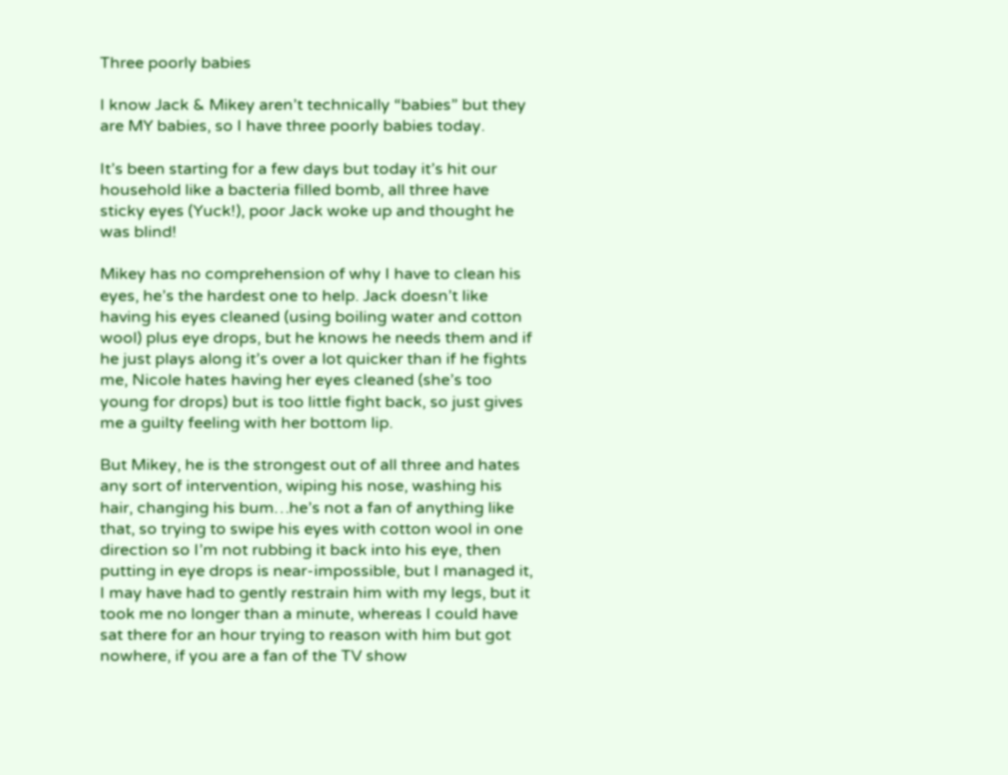Three poorly babies

I know Jack & Mikey aren’t technically “babies” but they are MY babies, so I have three poorly babies today.

It’s been starting for a few days but today it’s hit our household like a bacteria filled bomb, all three have sticky eyes (Yuck!), poor Jack woke up and thought he was blind!

Mikey has no comprehension of why I have to clean his eyes, he’s the hardest one to help. Jack doesn’t like having his eyes cleaned (using boiling water and cotton wool) plus eye drops, but he knows he needs them and if he just plays along it’s over a lot quicker than if he fights me, Nicole hates having her eyes cleaned (she’s too young for drops) but is too little fight back, so just gives me a guilty feeling with her bottom lip.

But Mikey, he is the strongest out of all three and hates any sort of intervention, wiping his nose, washing his hair, changing his bum…he’s not a fan of anything like that, so trying to swipe his eyes with cotton wool in one direction so I’m not rubbing it back into his eye, then putting in eye drops is near-impossible, but I managed it, I may have had to gently restrain him with my legs, but it took me no longer than a minute, whereas I could have sat there for an hour trying to reason with him but got nowhere, if you are a fan of the TV show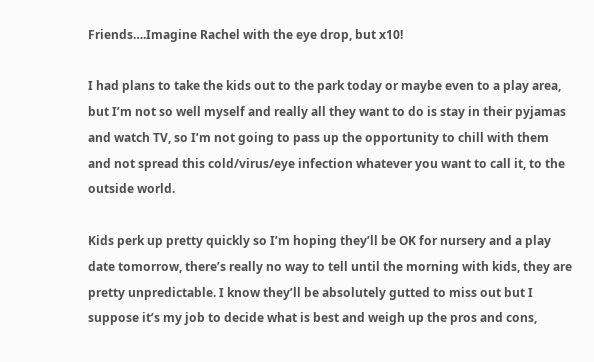Friends….Imagine Rachel with the eye drop, but x10!

I had plans to take the kids out to the park today or maybe even to a play area, but I’m not so well myself and really all they want to do is stay in their pyjamas and watch TV, so I’m not going to pass up the opportunity to chill with them and not spread this cold/virus/eye infection whatever you want to call it, to the outside world.

Kids perk up pretty quickly so I’m hoping they’ll be OK for nursery and a play date tomorrow, there’s really no way to tell until the morning with kids, they are pretty unpredictable. I know they’ll be absolutely gutted to miss out but I suppose it’s my job to decide what is best and weigh up the pros and cons,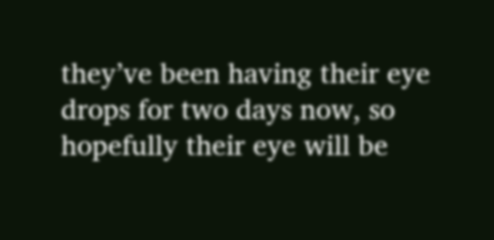they’ve been having their eye drops for two days now, so hopefully their eye will be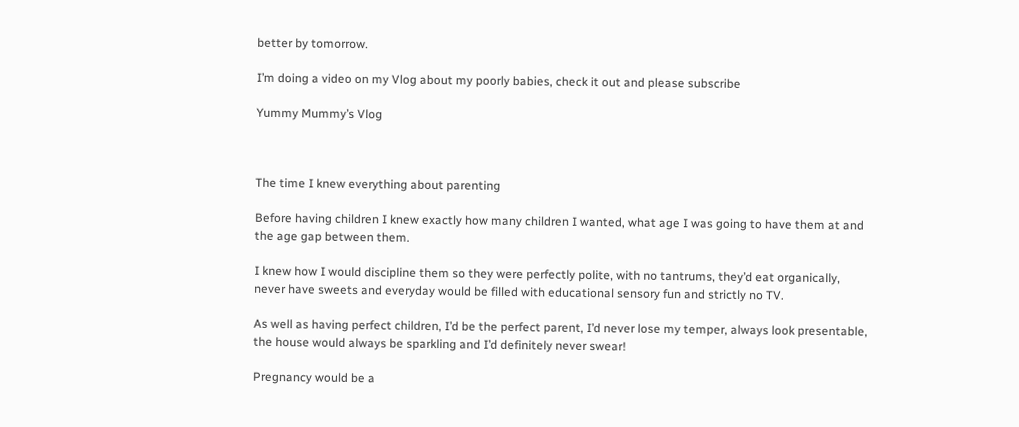better by tomorrow.

I’m doing a video on my Vlog about my poorly babies, check it out and please subscribe

Yummy Mummy’s Vlog



The time I knew everything about parenting

Before having children I knew exactly how many children I wanted, what age I was going to have them at and the age gap between them.

I knew how I would discipline them so they were perfectly polite, with no tantrums, they’d eat organically, never have sweets and everyday would be filled with educational sensory fun and strictly no TV.

As well as having perfect children, I’d be the perfect parent, I’d never lose my temper, always look presentable, the house would always be sparkling and I’d definitely never swear!

Pregnancy would be a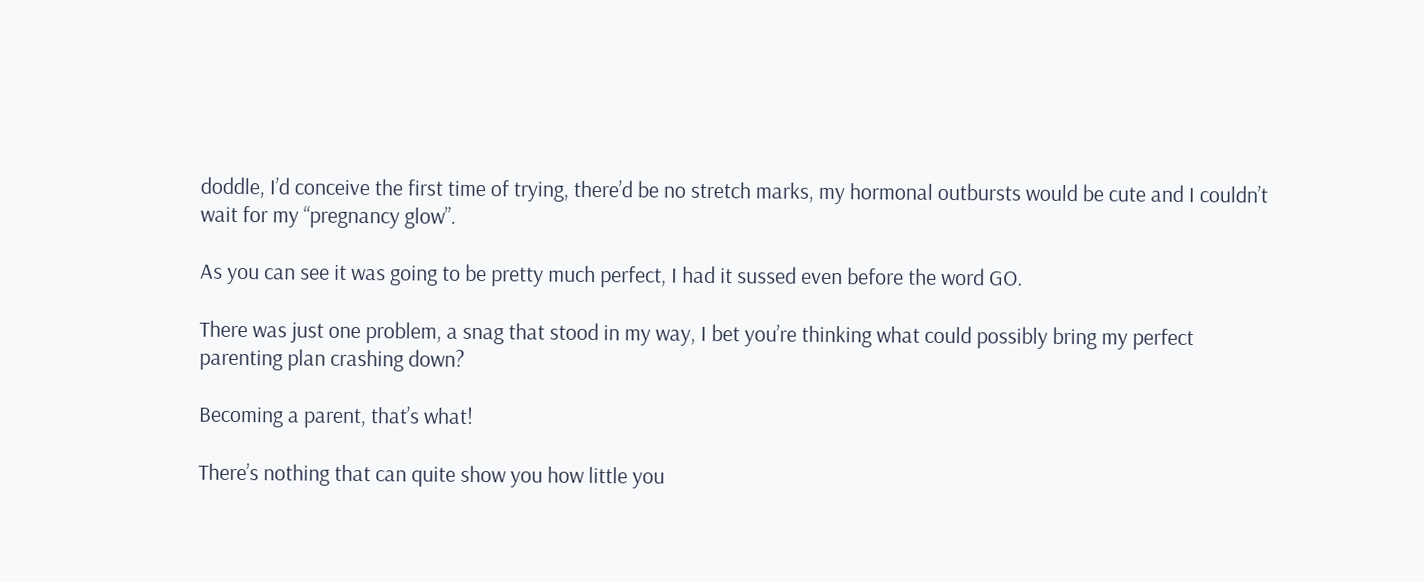doddle, I’d conceive the first time of trying, there’d be no stretch marks, my hormonal outbursts would be cute and I couldn’t wait for my “pregnancy glow”.

As you can see it was going to be pretty much perfect, I had it sussed even before the word GO.

There was just one problem, a snag that stood in my way, I bet you’re thinking what could possibly bring my perfect parenting plan crashing down?

Becoming a parent, that’s what!

There’s nothing that can quite show you how little you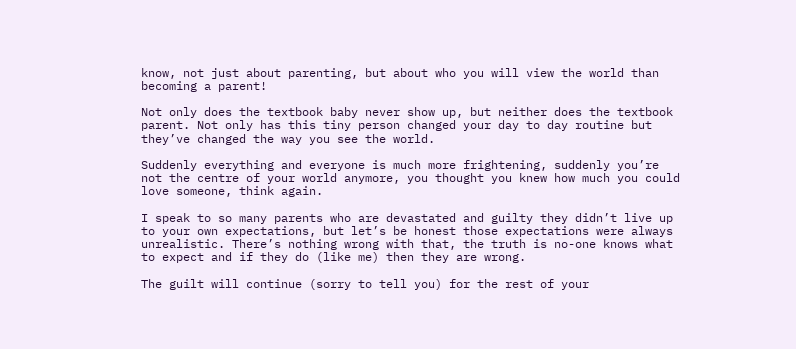know, not just about parenting, but about who you will view the world than becoming a parent!

Not only does the textbook baby never show up, but neither does the textbook parent. Not only has this tiny person changed your day to day routine but they’ve changed the way you see the world.

Suddenly everything and everyone is much more frightening, suddenly you’re not the centre of your world anymore, you thought you knew how much you could love someone, think again.

I speak to so many parents who are devastated and guilty they didn’t live up to your own expectations, but let’s be honest those expectations were always unrealistic. There’s nothing wrong with that, the truth is no-one knows what to expect and if they do (like me) then they are wrong.

The guilt will continue (sorry to tell you) for the rest of your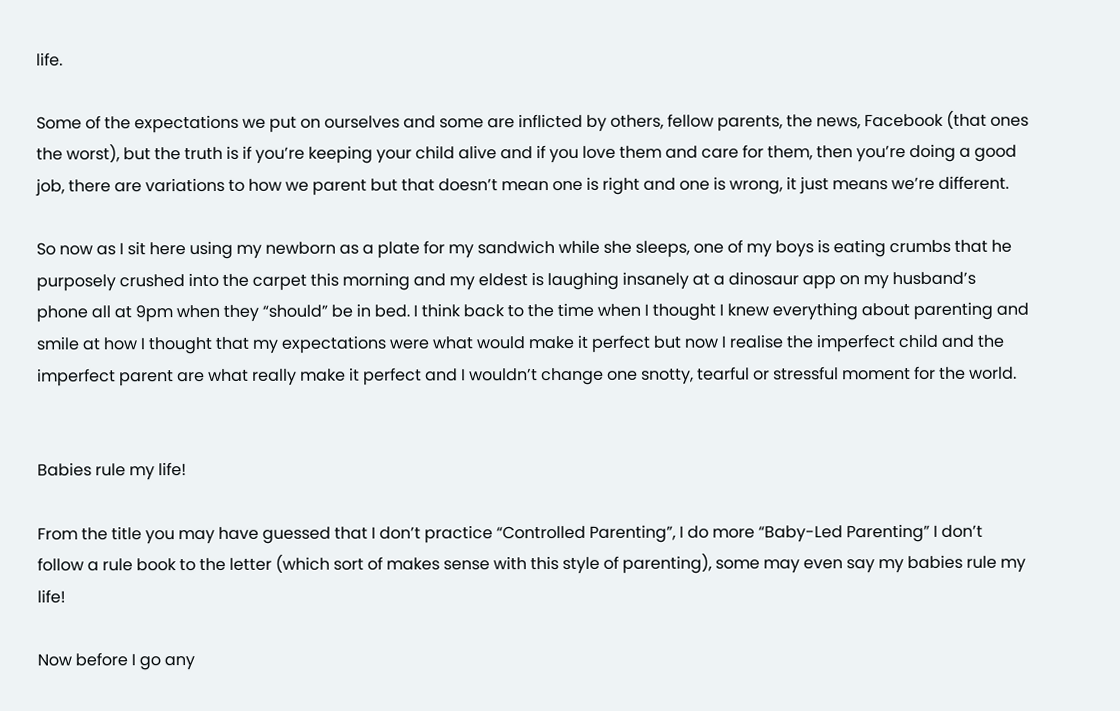life.

Some of the expectations we put on ourselves and some are inflicted by others, fellow parents, the news, Facebook (that ones the worst), but the truth is if you’re keeping your child alive and if you love them and care for them, then you’re doing a good job, there are variations to how we parent but that doesn’t mean one is right and one is wrong, it just means we’re different.

So now as I sit here using my newborn as a plate for my sandwich while she sleeps, one of my boys is eating crumbs that he purposely crushed into the carpet this morning and my eldest is laughing insanely at a dinosaur app on my husband’s phone all at 9pm when they “should” be in bed. I think back to the time when I thought I knew everything about parenting and smile at how I thought that my expectations were what would make it perfect but now I realise the imperfect child and the imperfect parent are what really make it perfect and I wouldn’t change one snotty, tearful or stressful moment for the world.


Babies rule my life!

From the title you may have guessed that I don’t practice “Controlled Parenting”, I do more “Baby-Led Parenting” I don’t follow a rule book to the letter (which sort of makes sense with this style of parenting), some may even say my babies rule my life!

Now before I go any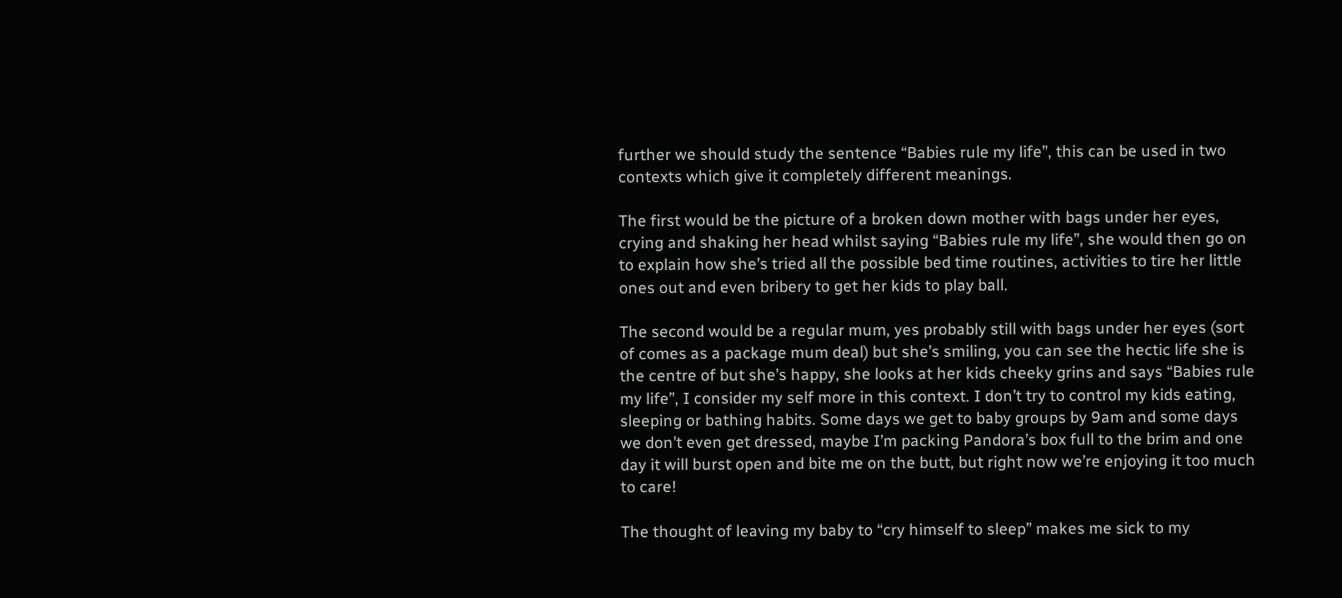further we should study the sentence “Babies rule my life”, this can be used in two contexts which give it completely different meanings.

The first would be the picture of a broken down mother with bags under her eyes, crying and shaking her head whilst saying “Babies rule my life”, she would then go on to explain how she’s tried all the possible bed time routines, activities to tire her little ones out and even bribery to get her kids to play ball.

The second would be a regular mum, yes probably still with bags under her eyes (sort of comes as a package mum deal) but she’s smiling, you can see the hectic life she is the centre of but she’s happy, she looks at her kids cheeky grins and says “Babies rule my life”, I consider my self more in this context. I don’t try to control my kids eating, sleeping or bathing habits. Some days we get to baby groups by 9am and some days we don’t even get dressed, maybe I’m packing Pandora’s box full to the brim and one day it will burst open and bite me on the butt, but right now we’re enjoying it too much to care!

The thought of leaving my baby to “cry himself to sleep” makes me sick to my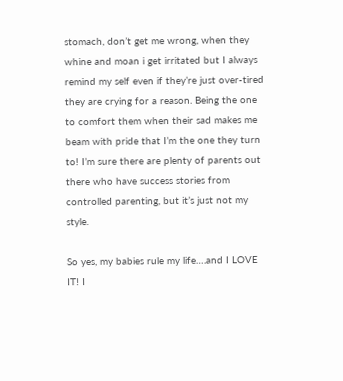stomach, don’t get me wrong, when they whine and moan i get irritated but I always remind my self even if they’re just over-tired they are crying for a reason. Being the one to comfort them when their sad makes me beam with pride that I’m the one they turn to! I’m sure there are plenty of parents out there who have success stories from controlled parenting, but it’s just not my style.

So yes, my babies rule my life….and I LOVE IT! I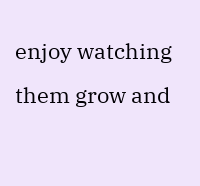enjoy watching them grow and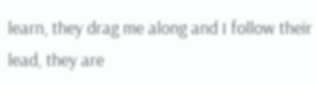learn, they drag me along and I follow their lead, they are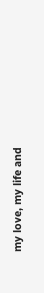my love, my life and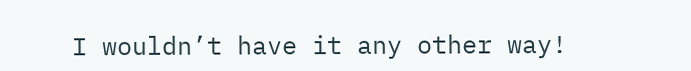I wouldn’t have it any other way!